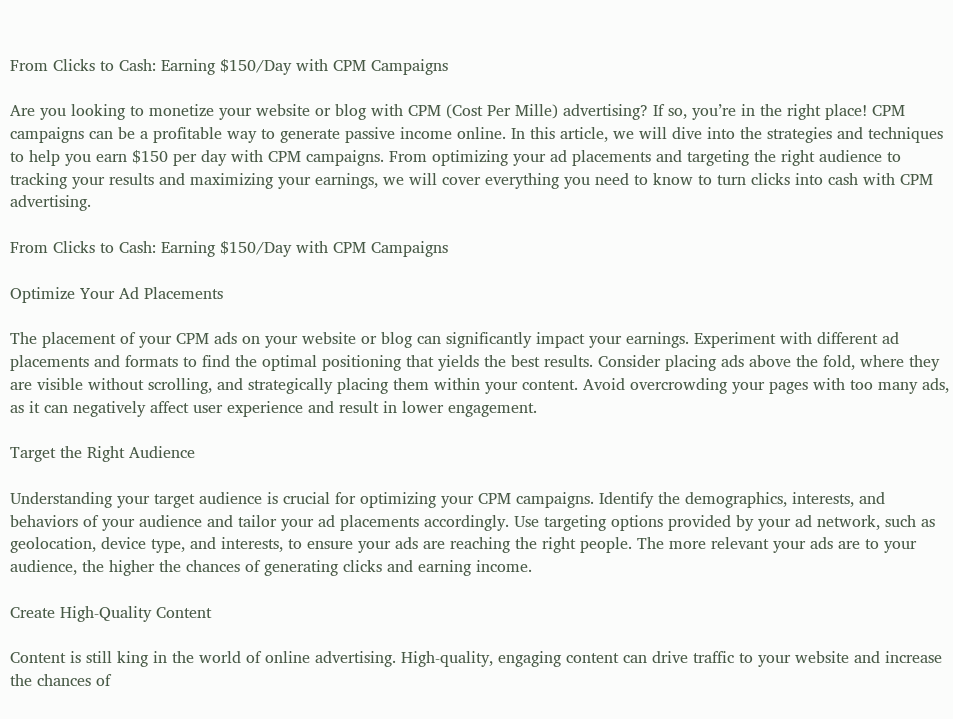From Clicks to Cash: Earning $150/Day with CPM Campaigns

Are you looking to monetize your website or blog with CPM (Cost Per Mille) advertising? If so, you’re in the right place! CPM campaigns can be a profitable way to generate passive income online. In this article, we will dive into the strategies and techniques to help you earn $150 per day with CPM campaigns. From optimizing your ad placements and targeting the right audience to tracking your results and maximizing your earnings, we will cover everything you need to know to turn clicks into cash with CPM advertising.

From Clicks to Cash: Earning $150/Day with CPM Campaigns

Optimize Your Ad Placements

The placement of your CPM ads on your website or blog can significantly impact your earnings. Experiment with different ad placements and formats to find the optimal positioning that yields the best results. Consider placing ads above the fold, where they are visible without scrolling, and strategically placing them within your content. Avoid overcrowding your pages with too many ads, as it can negatively affect user experience and result in lower engagement.

Target the Right Audience

Understanding your target audience is crucial for optimizing your CPM campaigns. Identify the demographics, interests, and behaviors of your audience and tailor your ad placements accordingly. Use targeting options provided by your ad network, such as geolocation, device type, and interests, to ensure your ads are reaching the right people. The more relevant your ads are to your audience, the higher the chances of generating clicks and earning income.

Create High-Quality Content

Content is still king in the world of online advertising. High-quality, engaging content can drive traffic to your website and increase the chances of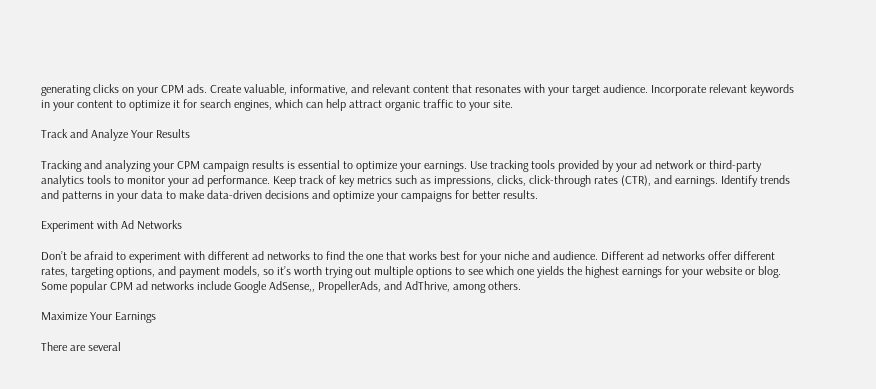generating clicks on your CPM ads. Create valuable, informative, and relevant content that resonates with your target audience. Incorporate relevant keywords in your content to optimize it for search engines, which can help attract organic traffic to your site.

Track and Analyze Your Results

Tracking and analyzing your CPM campaign results is essential to optimize your earnings. Use tracking tools provided by your ad network or third-party analytics tools to monitor your ad performance. Keep track of key metrics such as impressions, clicks, click-through rates (CTR), and earnings. Identify trends and patterns in your data to make data-driven decisions and optimize your campaigns for better results.

Experiment with Ad Networks

Don’t be afraid to experiment with different ad networks to find the one that works best for your niche and audience. Different ad networks offer different rates, targeting options, and payment models, so it’s worth trying out multiple options to see which one yields the highest earnings for your website or blog. Some popular CPM ad networks include Google AdSense,, PropellerAds, and AdThrive, among others.

Maximize Your Earnings

There are several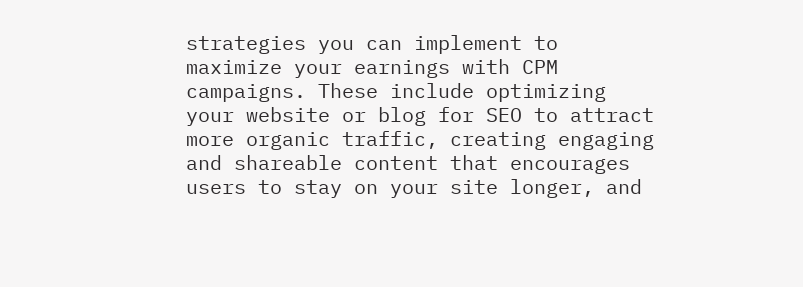strategies you can implement to maximize your earnings with CPM campaigns. These include optimizing your website or blog for SEO to attract more organic traffic, creating engaging and shareable content that encourages users to stay on your site longer, and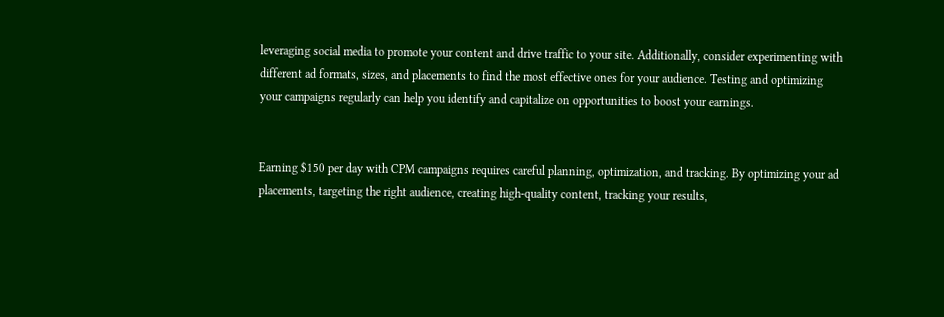leveraging social media to promote your content and drive traffic to your site. Additionally, consider experimenting with different ad formats, sizes, and placements to find the most effective ones for your audience. Testing and optimizing your campaigns regularly can help you identify and capitalize on opportunities to boost your earnings.


Earning $150 per day with CPM campaigns requires careful planning, optimization, and tracking. By optimizing your ad placements, targeting the right audience, creating high-quality content, tracking your results,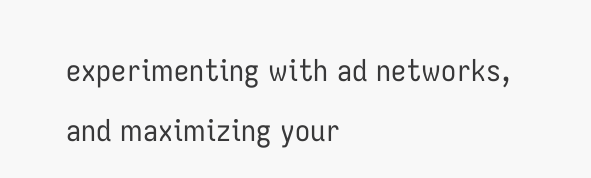experimenting with ad networks, and maximizing your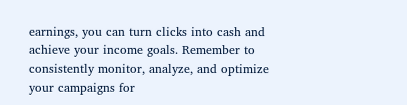earnings, you can turn clicks into cash and achieve your income goals. Remember to consistently monitor, analyze, and optimize your campaigns for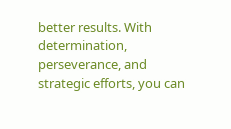better results. With determination, perseverance, and strategic efforts, you can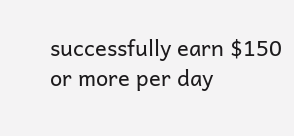successfully earn $150 or more per day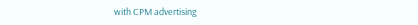with CPM advertising